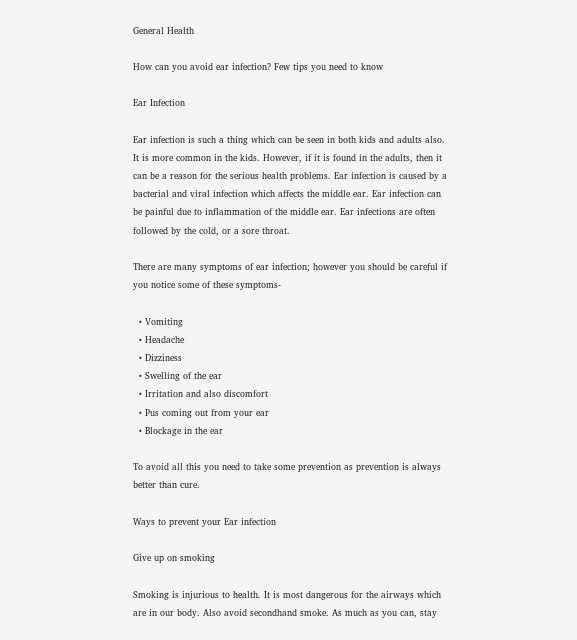General Health

How can you avoid ear infection? Few tips you need to know

Ear Infection

Ear infection is such a thing which can be seen in both kids and adults also. It is more common in the kids. However, if it is found in the adults, then it can be a reason for the serious health problems. Ear infection is caused by a bacterial and viral infection which affects the middle ear. Ear infection can be painful due to inflammation of the middle ear. Ear infections are often followed by the cold, or a sore throat.

There are many symptoms of ear infection; however you should be careful if you notice some of these symptoms-

  • Vomiting
  • Headache
  • Dizziness
  • Swelling of the ear
  • Irritation and also discomfort
  • Pus coming out from your ear
  • Blockage in the ear

To avoid all this you need to take some prevention as prevention is always better than cure.

Ways to prevent your Ear infection

Give up on smoking

Smoking is injurious to health. It is most dangerous for the airways which are in our body. Also avoid secondhand smoke. As much as you can, stay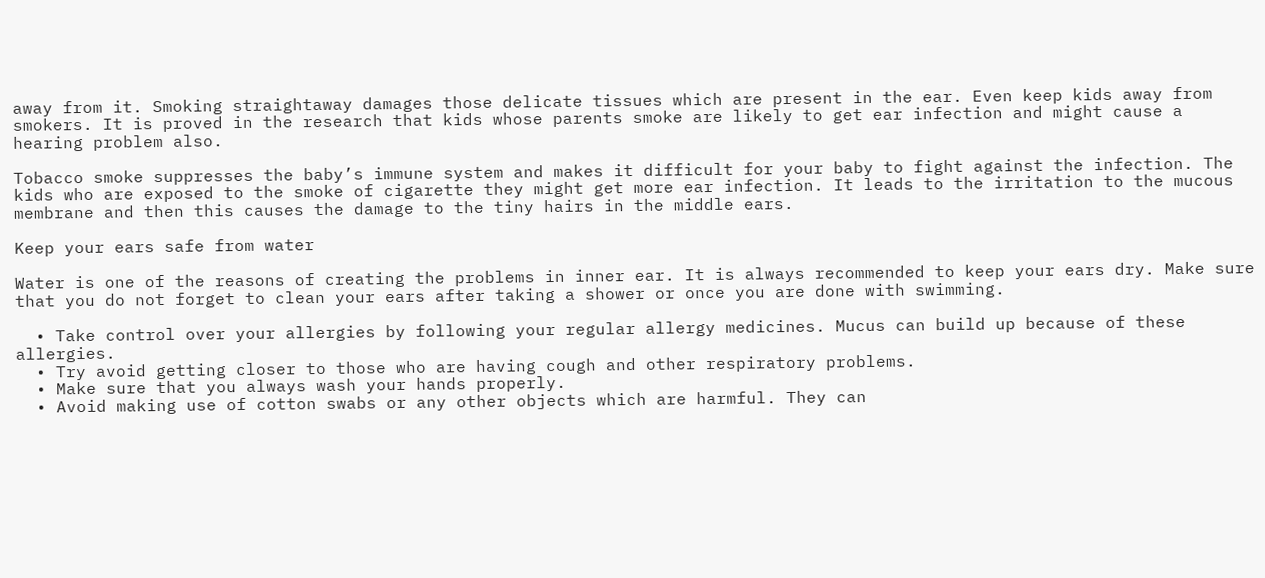away from it. Smoking straightaway damages those delicate tissues which are present in the ear. Even keep kids away from smokers. It is proved in the research that kids whose parents smoke are likely to get ear infection and might cause a hearing problem also.

Tobacco smoke suppresses the baby’s immune system and makes it difficult for your baby to fight against the infection. The kids who are exposed to the smoke of cigarette they might get more ear infection. It leads to the irritation to the mucous membrane and then this causes the damage to the tiny hairs in the middle ears.

Keep your ears safe from water

Water is one of the reasons of creating the problems in inner ear. It is always recommended to keep your ears dry. Make sure that you do not forget to clean your ears after taking a shower or once you are done with swimming.

  • Take control over your allergies by following your regular allergy medicines. Mucus can build up because of these allergies.
  • Try avoid getting closer to those who are having cough and other respiratory problems.
  • Make sure that you always wash your hands properly.
  • Avoid making use of cotton swabs or any other objects which are harmful. They can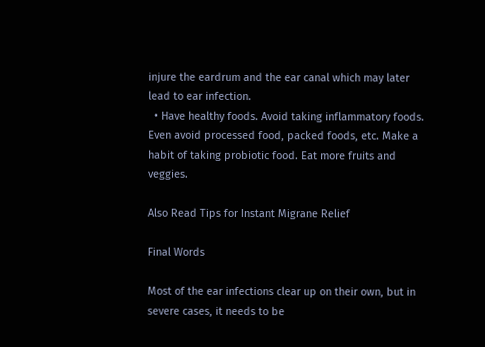injure the eardrum and the ear canal which may later lead to ear infection.
  • Have healthy foods. Avoid taking inflammatory foods. Even avoid processed food, packed foods, etc. Make a habit of taking probiotic food. Eat more fruits and veggies.

Also Read Tips for Instant Migrane Relief

Final Words

Most of the ear infections clear up on their own, but in severe cases, it needs to be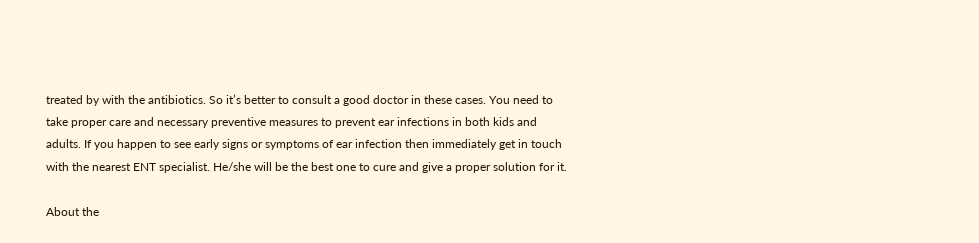treated by with the antibiotics. So it’s better to consult a good doctor in these cases. You need to take proper care and necessary preventive measures to prevent ear infections in both kids and adults. If you happen to see early signs or symptoms of ear infection then immediately get in touch with the nearest ENT specialist. He/she will be the best one to cure and give a proper solution for it.

About the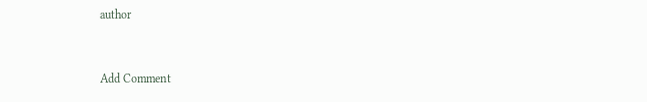author


Add Comment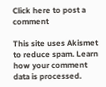Click here to post a comment

This site uses Akismet to reduce spam. Learn how your comment data is processed.